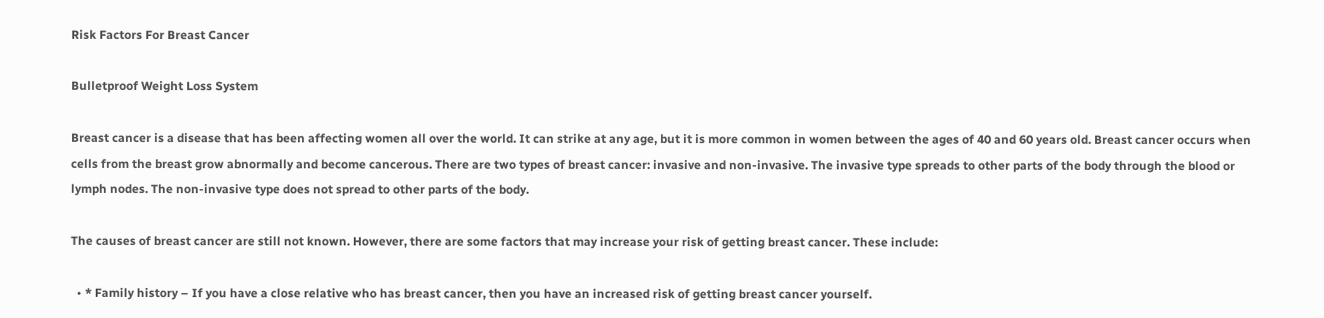Risk Factors For Breast Cancer

Bulletproof Weight Loss System

Breast cancer is a disease that has been affecting women all over the world. It can strike at any age, but it is more common in women between the ages of 40 and 60 years old. Breast cancer occurs when cells from the breast grow abnormally and become cancerous. There are two types of breast cancer: invasive and non-invasive. The invasive type spreads to other parts of the body through the blood or lymph nodes. The non-invasive type does not spread to other parts of the body.

The causes of breast cancer are still not known. However, there are some factors that may increase your risk of getting breast cancer. These include:

  • * Family history – If you have a close relative who has breast cancer, then you have an increased risk of getting breast cancer yourself.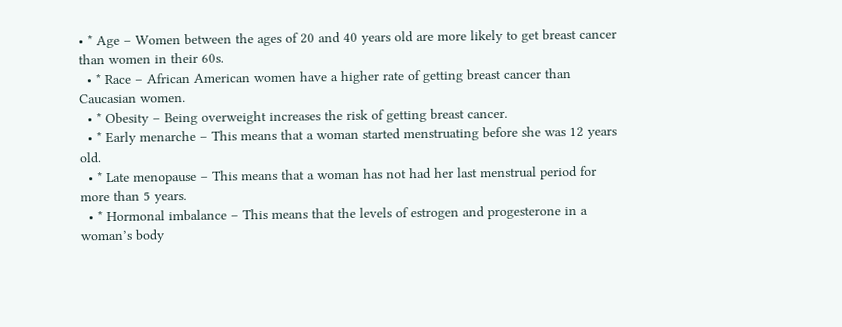• * Age – Women between the ages of 20 and 40 years old are more likely to get breast cancer than women in their 60s.
  • * Race – African American women have a higher rate of getting breast cancer than Caucasian women.
  • * Obesity – Being overweight increases the risk of getting breast cancer.
  • * Early menarche – This means that a woman started menstruating before she was 12 years old.
  • * Late menopause – This means that a woman has not had her last menstrual period for more than 5 years.
  • * Hormonal imbalance – This means that the levels of estrogen and progesterone in a woman’s body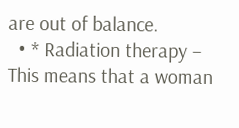are out of balance.
  • * Radiation therapy – This means that a woman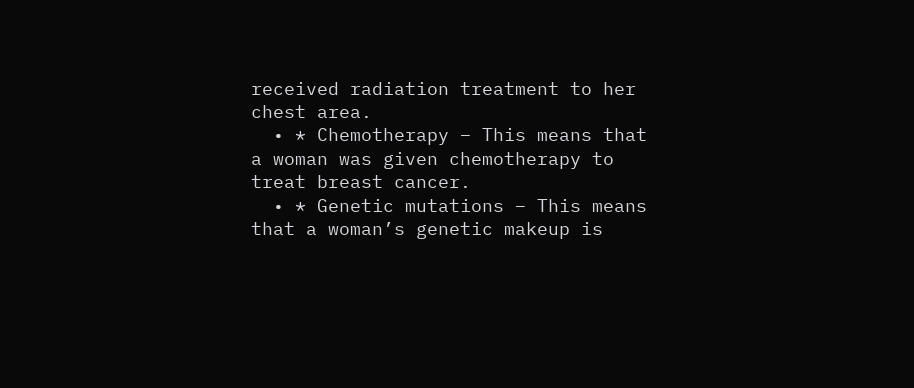received radiation treatment to her chest area.
  • * Chemotherapy – This means that a woman was given chemotherapy to treat breast cancer.
  • * Genetic mutations – This means that a woman’s genetic makeup is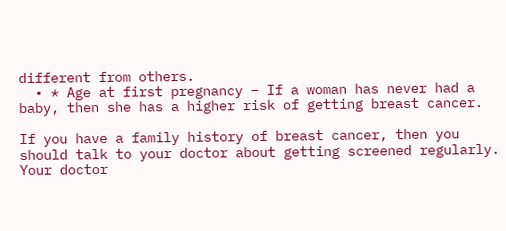different from others.
  • * Age at first pregnancy – If a woman has never had a baby, then she has a higher risk of getting breast cancer.

If you have a family history of breast cancer, then you should talk to your doctor about getting screened regularly. Your doctor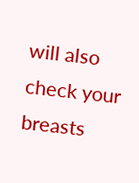will also check your breasts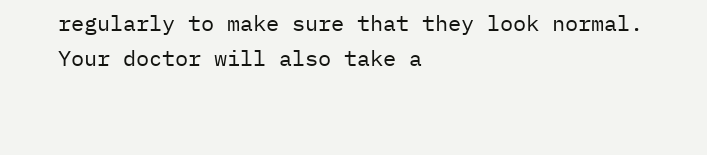regularly to make sure that they look normal. Your doctor will also take a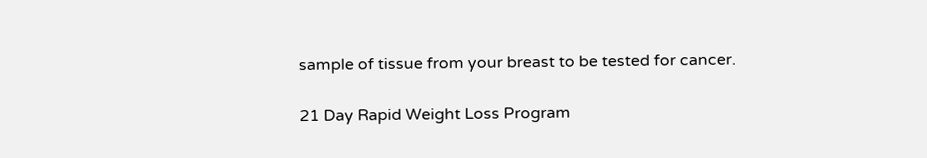sample of tissue from your breast to be tested for cancer.

21 Day Rapid Weight Loss Program